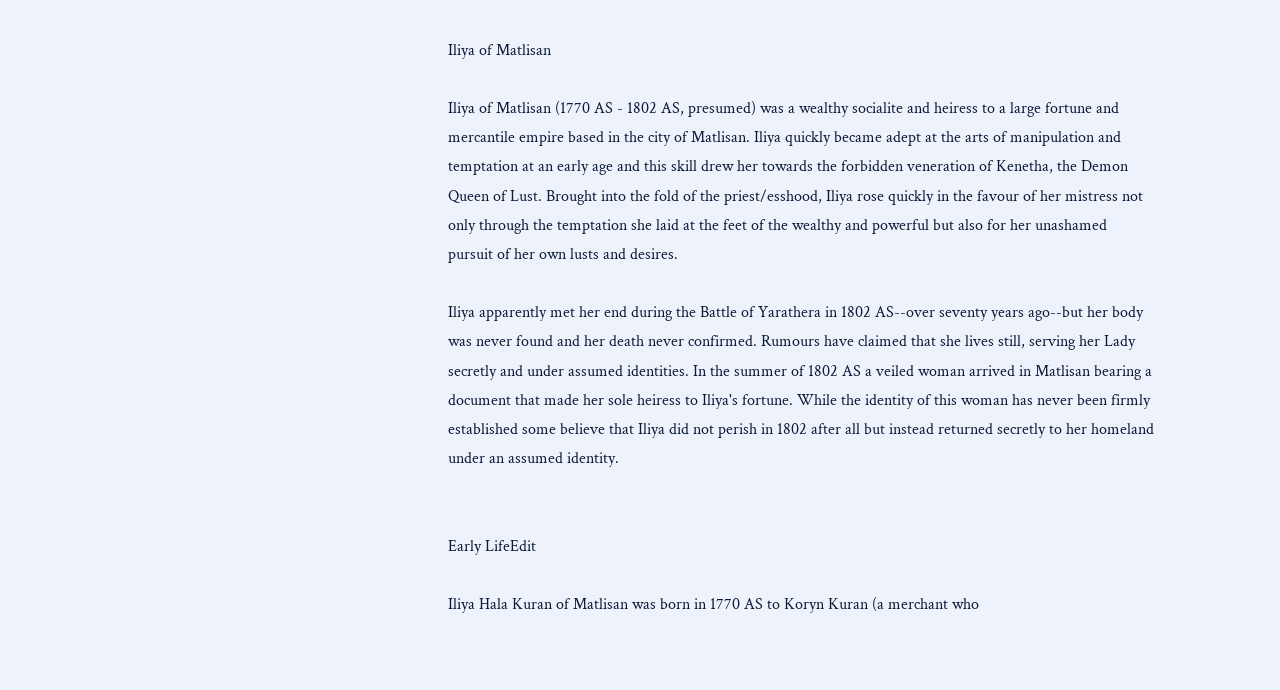Iliya of Matlisan

Iliya of Matlisan (1770 AS - 1802 AS, presumed) was a wealthy socialite and heiress to a large fortune and mercantile empire based in the city of Matlisan. Iliya quickly became adept at the arts of manipulation and temptation at an early age and this skill drew her towards the forbidden veneration of Kenetha, the Demon Queen of Lust. Brought into the fold of the priest/esshood, Iliya rose quickly in the favour of her mistress not only through the temptation she laid at the feet of the wealthy and powerful but also for her unashamed pursuit of her own lusts and desires.

Iliya apparently met her end during the Battle of Yarathera in 1802 AS--over seventy years ago--but her body was never found and her death never confirmed. Rumours have claimed that she lives still, serving her Lady secretly and under assumed identities. In the summer of 1802 AS a veiled woman arrived in Matlisan bearing a document that made her sole heiress to Iliya's fortune. While the identity of this woman has never been firmly established some believe that Iliya did not perish in 1802 after all but instead returned secretly to her homeland under an assumed identity.


Early LifeEdit

Iliya Hala Kuran of Matlisan was born in 1770 AS to Koryn Kuran (a merchant who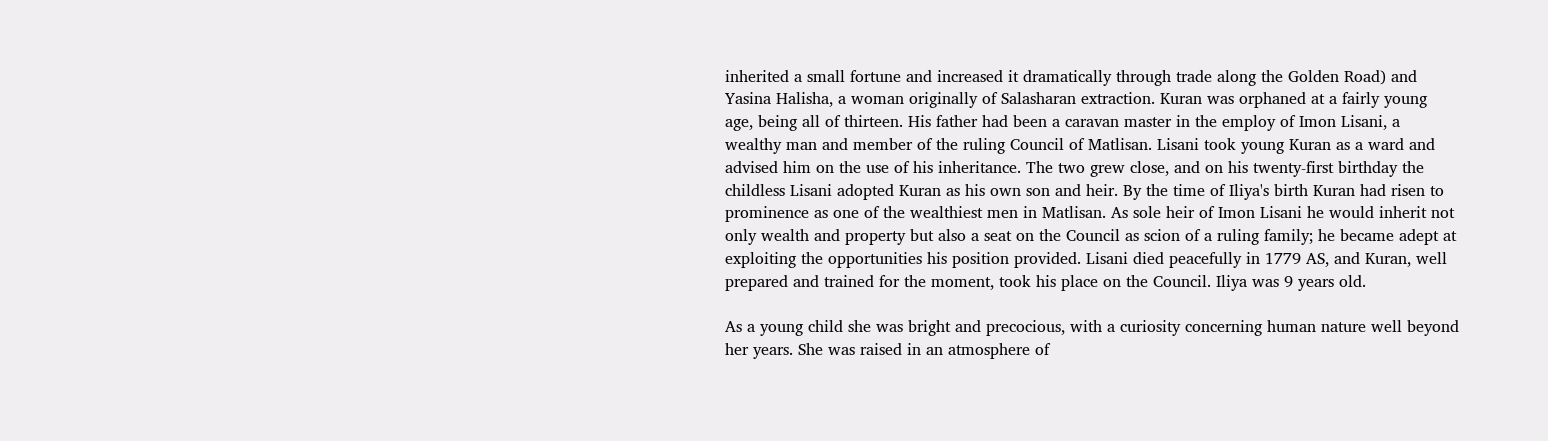inherited a small fortune and increased it dramatically through trade along the Golden Road) and Yasina Halisha, a woman originally of Salasharan extraction. Kuran was orphaned at a fairly young age, being all of thirteen. His father had been a caravan master in the employ of Imon Lisani, a wealthy man and member of the ruling Council of Matlisan. Lisani took young Kuran as a ward and advised him on the use of his inheritance. The two grew close, and on his twenty-first birthday the childless Lisani adopted Kuran as his own son and heir. By the time of Iliya's birth Kuran had risen to prominence as one of the wealthiest men in Matlisan. As sole heir of Imon Lisani he would inherit not only wealth and property but also a seat on the Council as scion of a ruling family; he became adept at exploiting the opportunities his position provided. Lisani died peacefully in 1779 AS, and Kuran, well prepared and trained for the moment, took his place on the Council. Iliya was 9 years old.

As a young child she was bright and precocious, with a curiosity concerning human nature well beyond her years. She was raised in an atmosphere of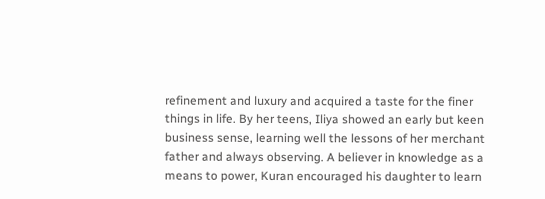refinement and luxury and acquired a taste for the finer things in life. By her teens, Iliya showed an early but keen business sense, learning well the lessons of her merchant father and always observing. A believer in knowledge as a means to power, Kuran encouraged his daughter to learn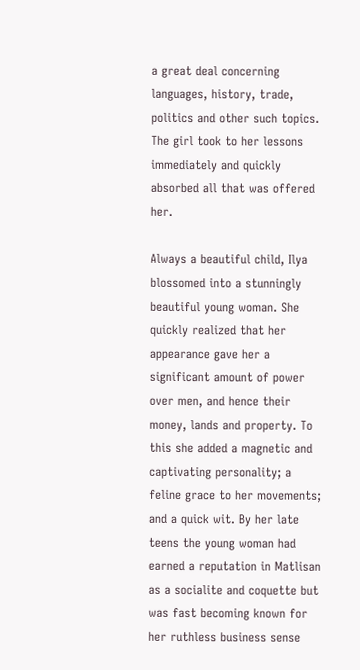a great deal concerning languages, history, trade, politics and other such topics. The girl took to her lessons immediately and quickly absorbed all that was offered her.

Always a beautiful child, Ilya blossomed into a stunningly beautiful young woman. She quickly realized that her appearance gave her a significant amount of power over men, and hence their money, lands and property. To this she added a magnetic and captivating personality; a feline grace to her movements; and a quick wit. By her late teens the young woman had earned a reputation in Matlisan as a socialite and coquette but was fast becoming known for her ruthless business sense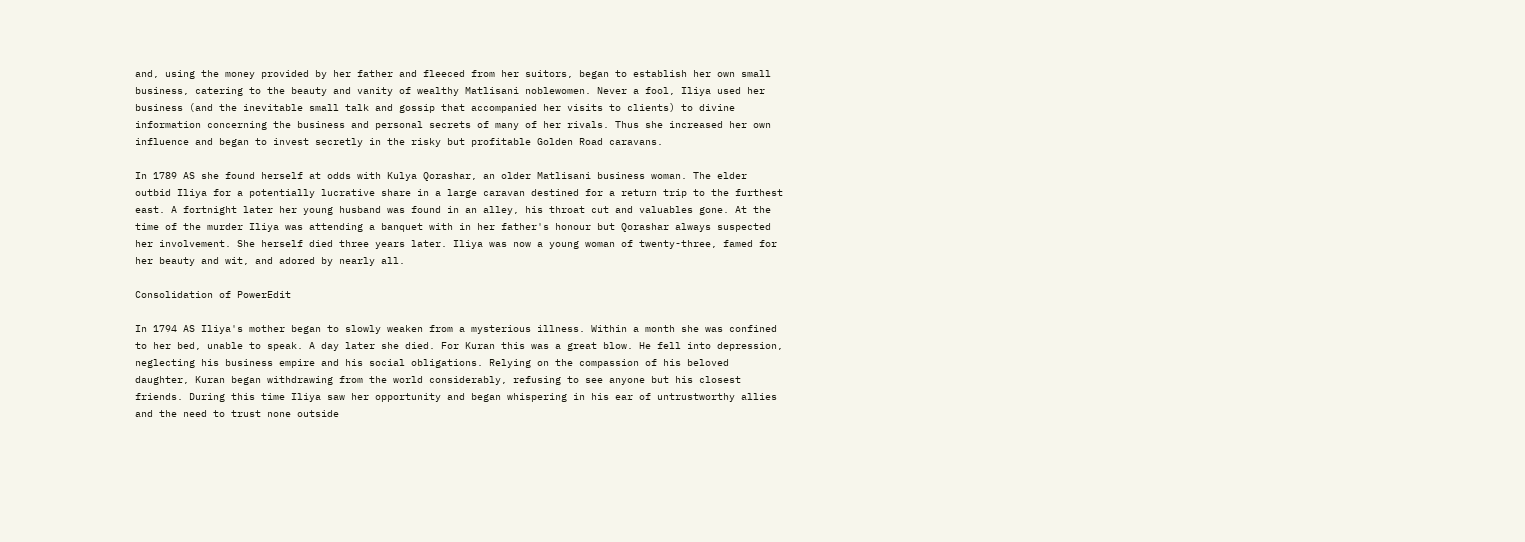and, using the money provided by her father and fleeced from her suitors, began to establish her own small business, catering to the beauty and vanity of wealthy Matlisani noblewomen. Never a fool, Iliya used her business (and the inevitable small talk and gossip that accompanied her visits to clients) to divine information concerning the business and personal secrets of many of her rivals. Thus she increased her own influence and began to invest secretly in the risky but profitable Golden Road caravans.

In 1789 AS she found herself at odds with Kulya Qorashar, an older Matlisani business woman. The elder outbid Iliya for a potentially lucrative share in a large caravan destined for a return trip to the furthest east. A fortnight later her young husband was found in an alley, his throat cut and valuables gone. At the time of the murder Iliya was attending a banquet with in her father's honour but Qorashar always suspected her involvement. She herself died three years later. Iliya was now a young woman of twenty-three, famed for her beauty and wit, and adored by nearly all.

Consolidation of PowerEdit

In 1794 AS Iliya's mother began to slowly weaken from a mysterious illness. Within a month she was confined to her bed, unable to speak. A day later she died. For Kuran this was a great blow. He fell into depression, neglecting his business empire and his social obligations. Relying on the compassion of his beloved daughter, Kuran began withdrawing from the world considerably, refusing to see anyone but his closest friends. During this time Iliya saw her opportunity and began whispering in his ear of untrustworthy allies and the need to trust none outside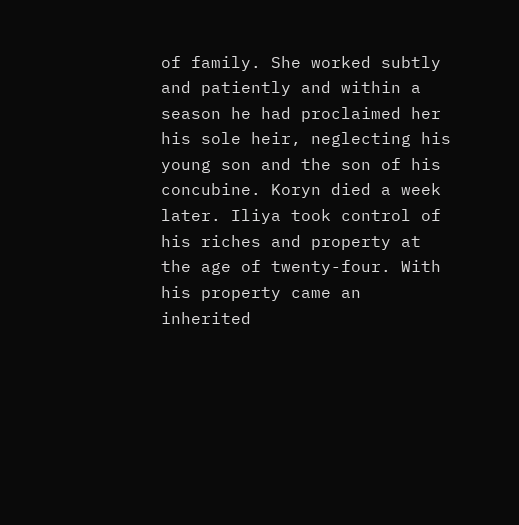of family. She worked subtly and patiently and within a season he had proclaimed her his sole heir, neglecting his young son and the son of his concubine. Koryn died a week later. Iliya took control of his riches and property at the age of twenty-four. With his property came an inherited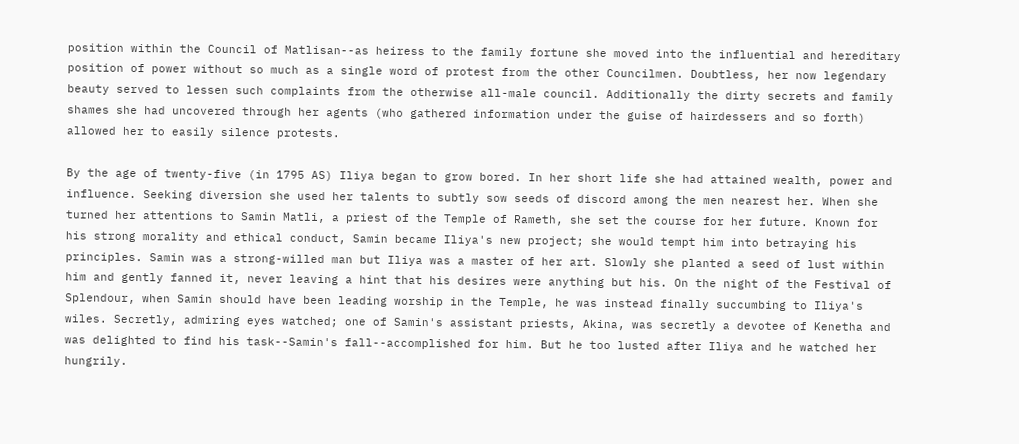position within the Council of Matlisan--as heiress to the family fortune she moved into the influential and hereditary position of power without so much as a single word of protest from the other Councilmen. Doubtless, her now legendary beauty served to lessen such complaints from the otherwise all-male council. Additionally the dirty secrets and family shames she had uncovered through her agents (who gathered information under the guise of hairdessers and so forth) allowed her to easily silence protests.

By the age of twenty-five (in 1795 AS) Iliya began to grow bored. In her short life she had attained wealth, power and influence. Seeking diversion she used her talents to subtly sow seeds of discord among the men nearest her. When she turned her attentions to Samin Matli, a priest of the Temple of Rameth, she set the course for her future. Known for his strong morality and ethical conduct, Samin became Iliya's new project; she would tempt him into betraying his principles. Samin was a strong-willed man but Iliya was a master of her art. Slowly she planted a seed of lust within him and gently fanned it, never leaving a hint that his desires were anything but his. On the night of the Festival of Splendour, when Samin should have been leading worship in the Temple, he was instead finally succumbing to Iliya's wiles. Secretly, admiring eyes watched; one of Samin's assistant priests, Akina, was secretly a devotee of Kenetha and was delighted to find his task--Samin's fall--accomplished for him. But he too lusted after Iliya and he watched her hungrily.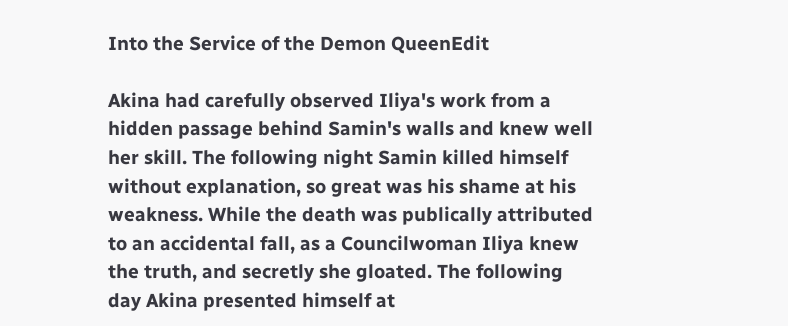Into the Service of the Demon QueenEdit

Akina had carefully observed Iliya's work from a hidden passage behind Samin's walls and knew well her skill. The following night Samin killed himself without explanation, so great was his shame at his weakness. While the death was publically attributed to an accidental fall, as a Councilwoman Iliya knew the truth, and secretly she gloated. The following day Akina presented himself at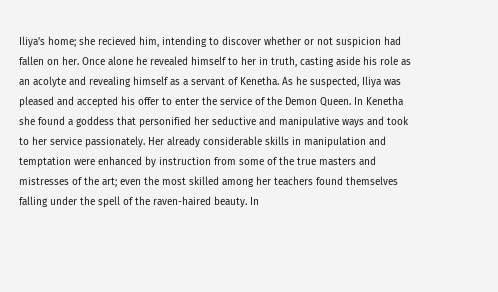Iliya's home; she recieved him, intending to discover whether or not suspicion had fallen on her. Once alone he revealed himself to her in truth, casting aside his role as an acolyte and revealing himself as a servant of Kenetha. As he suspected, Iliya was pleased and accepted his offer to enter the service of the Demon Queen. In Kenetha she found a goddess that personified her seductive and manipulative ways and took to her service passionately. Her already considerable skills in manipulation and temptation were enhanced by instruction from some of the true masters and mistresses of the art; even the most skilled among her teachers found themselves falling under the spell of the raven-haired beauty. In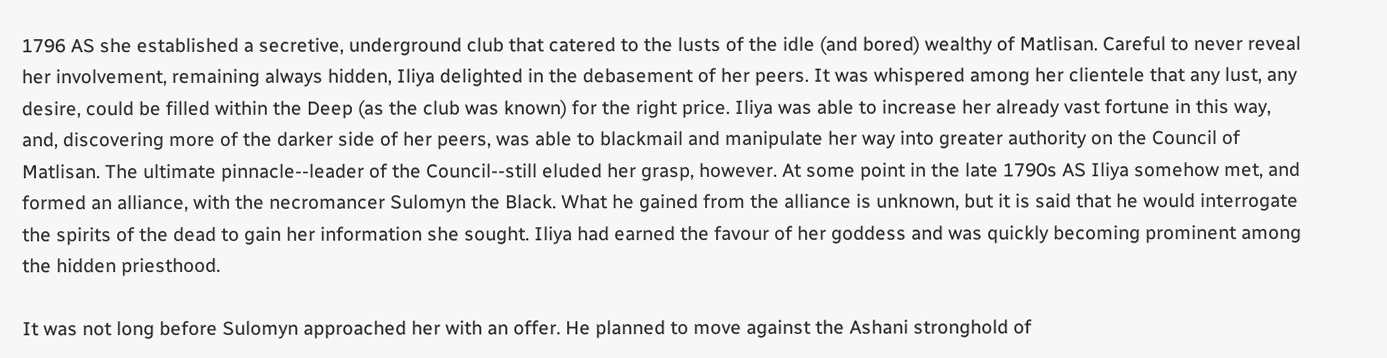1796 AS she established a secretive, underground club that catered to the lusts of the idle (and bored) wealthy of Matlisan. Careful to never reveal her involvement, remaining always hidden, Iliya delighted in the debasement of her peers. It was whispered among her clientele that any lust, any desire, could be filled within the Deep (as the club was known) for the right price. Iliya was able to increase her already vast fortune in this way, and, discovering more of the darker side of her peers, was able to blackmail and manipulate her way into greater authority on the Council of Matlisan. The ultimate pinnacle--leader of the Council--still eluded her grasp, however. At some point in the late 1790s AS Iliya somehow met, and formed an alliance, with the necromancer Sulomyn the Black. What he gained from the alliance is unknown, but it is said that he would interrogate the spirits of the dead to gain her information she sought. Iliya had earned the favour of her goddess and was quickly becoming prominent among the hidden priesthood.

It was not long before Sulomyn approached her with an offer. He planned to move against the Ashani stronghold of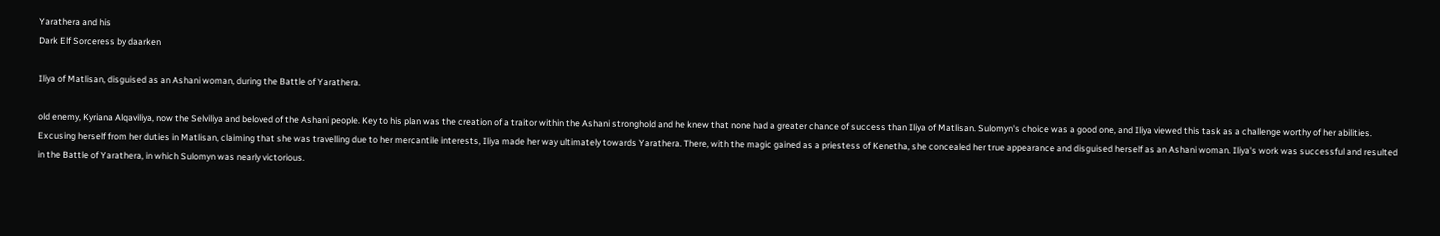Yarathera and his
Dark Elf Sorceress by daarken

Iliya of Matlisan, disguised as an Ashani woman, during the Battle of Yarathera.

old enemy, Kyriana Alqaviliya, now the Selviliya and beloved of the Ashani people. Key to his plan was the creation of a traitor within the Ashani stronghold and he knew that none had a greater chance of success than Iliya of Matlisan. Sulomyn's choice was a good one, and Iliya viewed this task as a challenge worthy of her abilities. Excusing herself from her duties in Matlisan, claiming that she was travelling due to her mercantile interests, Iliya made her way ultimately towards Yarathera. There, with the magic gained as a priestess of Kenetha, she concealed her true appearance and disguised herself as an Ashani woman. Iliya's work was successful and resulted in the Battle of Yarathera, in which Sulomyn was nearly victorious.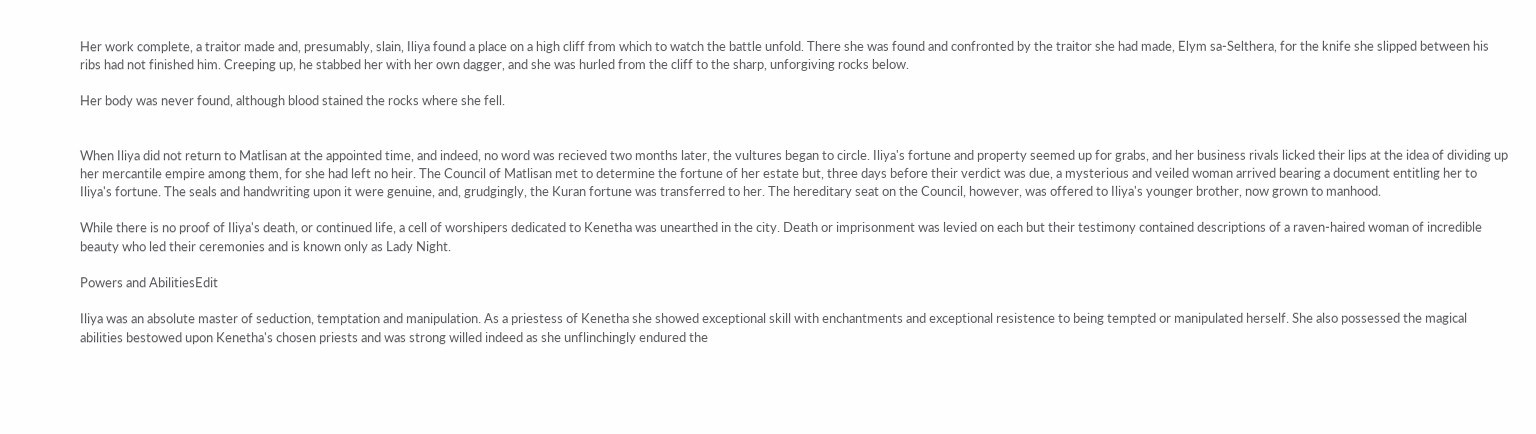Her work complete, a traitor made and, presumably, slain, Iliya found a place on a high cliff from which to watch the battle unfold. There she was found and confronted by the traitor she had made, Elym sa-Selthera, for the knife she slipped between his ribs had not finished him. Creeping up, he stabbed her with her own dagger, and she was hurled from the cliff to the sharp, unforgiving rocks below.

Her body was never found, although blood stained the rocks where she fell.


When Iliya did not return to Matlisan at the appointed time, and indeed, no word was recieved two months later, the vultures began to circle. Iliya's fortune and property seemed up for grabs, and her business rivals licked their lips at the idea of dividing up her mercantile empire among them, for she had left no heir. The Council of Matlisan met to determine the fortune of her estate but, three days before their verdict was due, a mysterious and veiled woman arrived bearing a document entitling her to Iliya's fortune. The seals and handwriting upon it were genuine, and, grudgingly, the Kuran fortune was transferred to her. The hereditary seat on the Council, however, was offered to Iliya's younger brother, now grown to manhood.

While there is no proof of Iliya's death, or continued life, a cell of worshipers dedicated to Kenetha was unearthed in the city. Death or imprisonment was levied on each but their testimony contained descriptions of a raven-haired woman of incredible beauty who led their ceremonies and is known only as Lady Night.

Powers and AbilitiesEdit

Iliya was an absolute master of seduction, temptation and manipulation. As a priestess of Kenetha she showed exceptional skill with enchantments and exceptional resistence to being tempted or manipulated herself. She also possessed the magical abilities bestowed upon Kenetha's chosen priests and was strong willed indeed as she unflinchingly endured the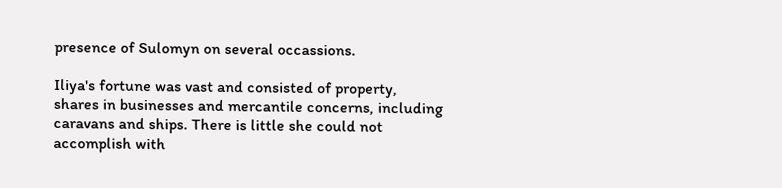presence of Sulomyn on several occassions.

Iliya's fortune was vast and consisted of property, shares in businesses and mercantile concerns, including caravans and ships. There is little she could not accomplish with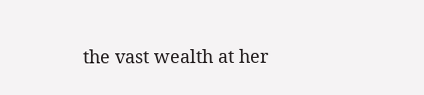the vast wealth at her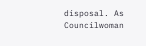disposal. As Councilwoman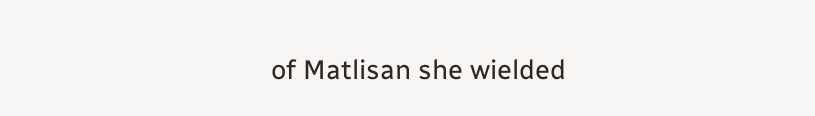of Matlisan she wielded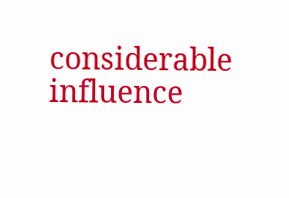considerable influence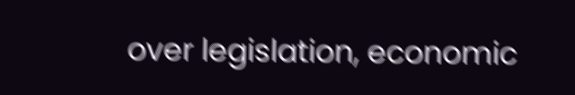over legislation, economic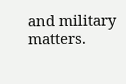and military matters.